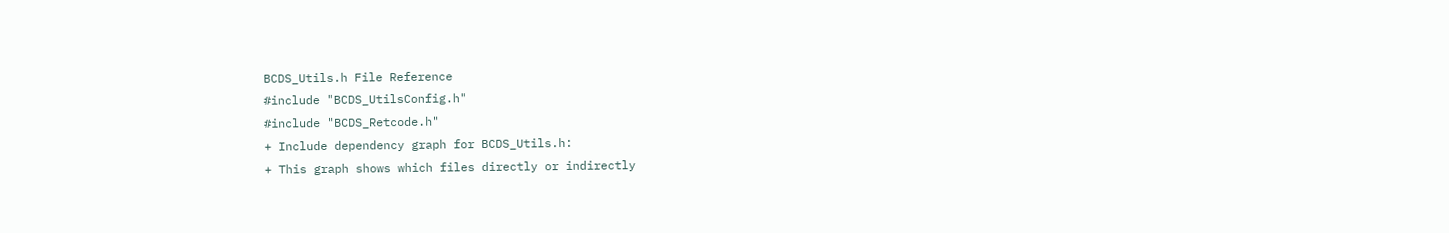BCDS_Utils.h File Reference
#include "BCDS_UtilsConfig.h"
#include "BCDS_Retcode.h"
+ Include dependency graph for BCDS_Utils.h:
+ This graph shows which files directly or indirectly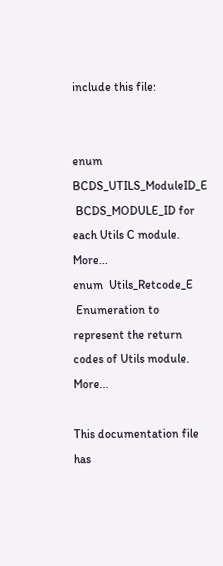include this file:


enum  BCDS_UTILS_ModuleID_E
 BCDS_MODULE_ID for each Utils C module. More...
enum  Utils_Retcode_E
 Enumeration to represent the return codes of Utils module. More...

This documentation file has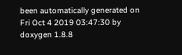been automatically generated on Fri Oct 4 2019 03:47:30 by doxygen 1.8.8